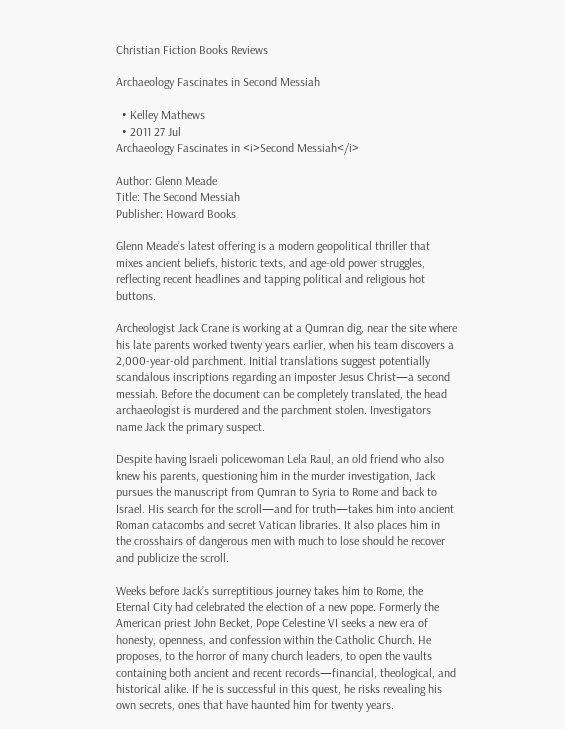Christian Fiction Books Reviews

Archaeology Fascinates in Second Messiah

  • Kelley Mathews
  • 2011 27 Jul
Archaeology Fascinates in <i>Second Messiah</i>

Author: Glenn Meade
Title: The Second Messiah
Publisher: Howard Books

Glenn Meade’s latest offering is a modern geopolitical thriller that mixes ancient beliefs, historic texts, and age-old power struggles, reflecting recent headlines and tapping political and religious hot buttons.

Archeologist Jack Crane is working at a Qumran dig, near the site where his late parents worked twenty years earlier, when his team discovers a 2,000-year-old parchment. Initial translations suggest potentially scandalous inscriptions regarding an imposter Jesus Christ—a second messiah. Before the document can be completely translated, the head archaeologist is murdered and the parchment stolen. Investigators name Jack the primary suspect.

Despite having Israeli policewoman Lela Raul, an old friend who also knew his parents, questioning him in the murder investigation, Jack pursues the manuscript from Qumran to Syria to Rome and back to Israel. His search for the scroll—and for truth—takes him into ancient Roman catacombs and secret Vatican libraries. It also places him in the crosshairs of dangerous men with much to lose should he recover and publicize the scroll.

Weeks before Jack’s surreptitious journey takes him to Rome, the Eternal City had celebrated the election of a new pope. Formerly the American priest John Becket, Pope Celestine VI seeks a new era of honesty, openness, and confession within the Catholic Church. He proposes, to the horror of many church leaders, to open the vaults containing both ancient and recent records—financial, theological, and historical alike. If he is successful in this quest, he risks revealing his own secrets, ones that have haunted him for twenty years.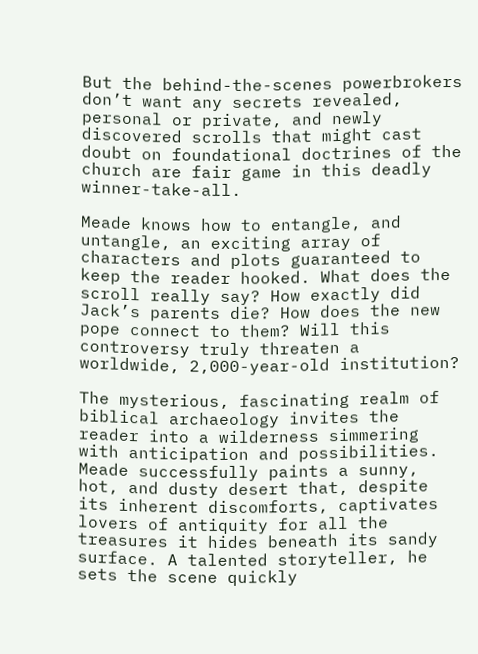But the behind-the-scenes powerbrokers don’t want any secrets revealed, personal or private, and newly discovered scrolls that might cast doubt on foundational doctrines of the church are fair game in this deadly winner-take-all.

Meade knows how to entangle, and untangle, an exciting array of characters and plots guaranteed to keep the reader hooked. What does the scroll really say? How exactly did Jack’s parents die? How does the new pope connect to them? Will this controversy truly threaten a worldwide, 2,000-year-old institution?

The mysterious, fascinating realm of biblical archaeology invites the reader into a wilderness simmering with anticipation and possibilities. Meade successfully paints a sunny, hot, and dusty desert that, despite its inherent discomforts, captivates lovers of antiquity for all the treasures it hides beneath its sandy surface. A talented storyteller, he sets the scene quickly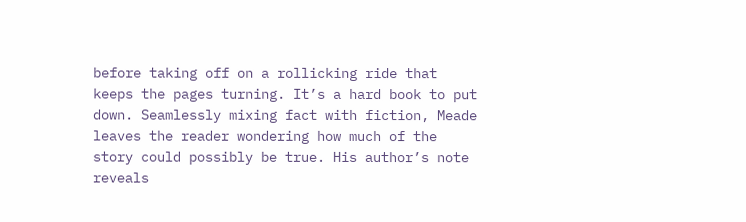before taking off on a rollicking ride that keeps the pages turning. It’s a hard book to put down. Seamlessly mixing fact with fiction, Meade leaves the reader wondering how much of the story could possibly be true. His author’s note reveals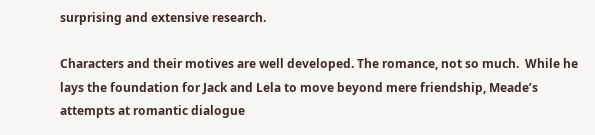surprising and extensive research.

Characters and their motives are well developed. The romance, not so much.  While he lays the foundation for Jack and Lela to move beyond mere friendship, Meade’s attempts at romantic dialogue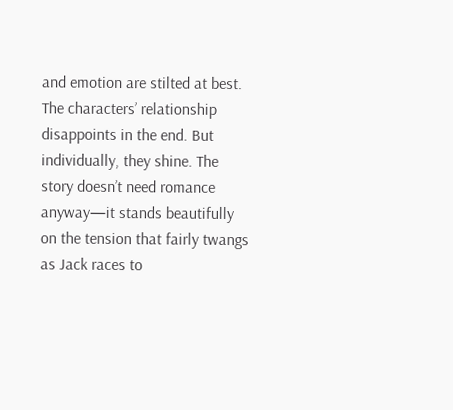and emotion are stilted at best. The characters’ relationship disappoints in the end. But individually, they shine. The story doesn’t need romance anyway—it stands beautifully on the tension that fairly twangs as Jack races to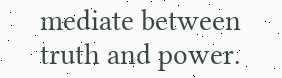mediate between truth and power.